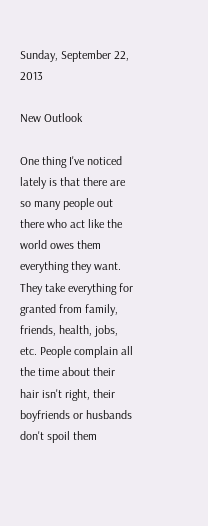Sunday, September 22, 2013

New Outlook

One thing I've noticed lately is that there are so many people out there who act like the world owes them everything they want. They take everything for granted from family, friends, health, jobs, etc. People complain all the time about their hair isn't right, their boyfriends or husbands don't spoil them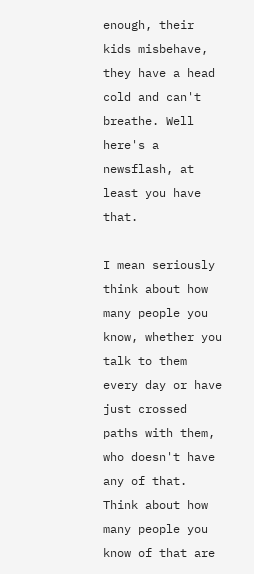enough, their kids misbehave, they have a head cold and can't breathe. Well here's a newsflash, at least you have that.

I mean seriously think about how many people you know, whether you talk to them every day or have just crossed paths with them, who doesn't have any of that. Think about how many people you know of that are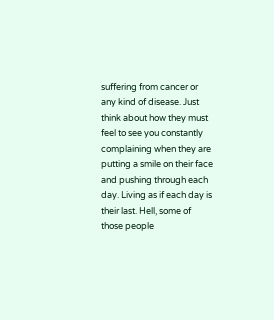suffering from cancer or any kind of disease. Just think about how they must feel to see you constantly complaining when they are putting a smile on their face and pushing through each day. Living as if each day is their last. Hell, some of those people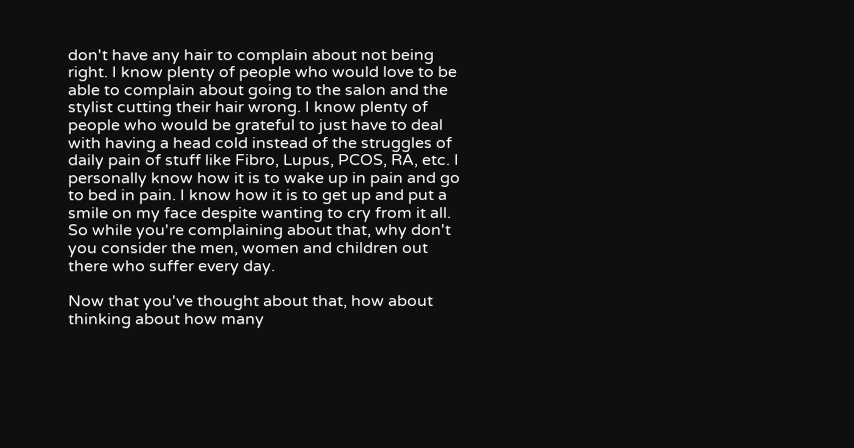don't have any hair to complain about not being right. I know plenty of people who would love to be able to complain about going to the salon and the stylist cutting their hair wrong. I know plenty of people who would be grateful to just have to deal with having a head cold instead of the struggles of daily pain of stuff like Fibro, Lupus, PCOS, RA, etc. I personally know how it is to wake up in pain and go to bed in pain. I know how it is to get up and put a smile on my face despite wanting to cry from it all. So while you're complaining about that, why don't you consider the men, women and children out there who suffer every day.

Now that you've thought about that, how about thinking about how many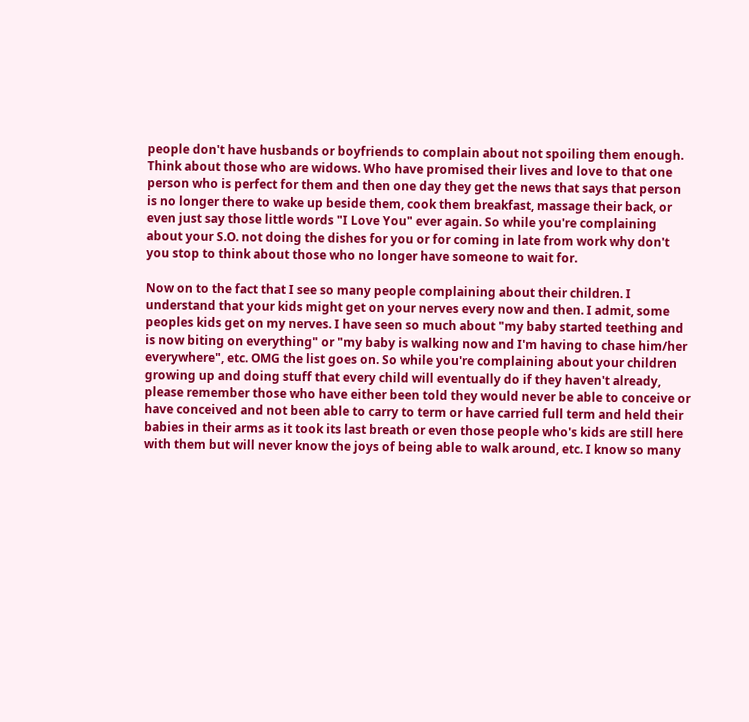people don't have husbands or boyfriends to complain about not spoiling them enough. Think about those who are widows. Who have promised their lives and love to that one person who is perfect for them and then one day they get the news that says that person is no longer there to wake up beside them, cook them breakfast, massage their back, or even just say those little words "I Love You" ever again. So while you're complaining about your S.O. not doing the dishes for you or for coming in late from work why don't you stop to think about those who no longer have someone to wait for.

Now on to the fact that I see so many people complaining about their children. I understand that your kids might get on your nerves every now and then. I admit, some peoples kids get on my nerves. I have seen so much about "my baby started teething and is now biting on everything" or "my baby is walking now and I'm having to chase him/her everywhere", etc. OMG the list goes on. So while you're complaining about your children growing up and doing stuff that every child will eventually do if they haven't already, please remember those who have either been told they would never be able to conceive or have conceived and not been able to carry to term or have carried full term and held their babies in their arms as it took its last breath or even those people who's kids are still here with them but will never know the joys of being able to walk around, etc. I know so many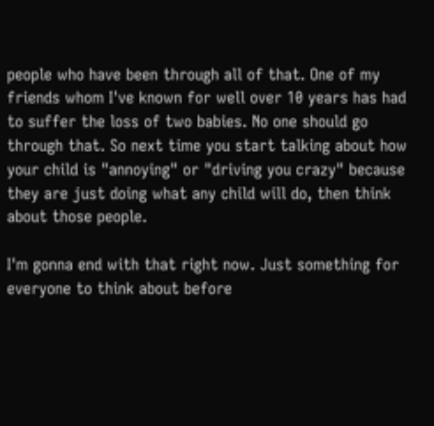people who have been through all of that. One of my friends whom I've known for well over 10 years has had to suffer the loss of two babies. No one should go through that. So next time you start talking about how your child is "annoying" or "driving you crazy" because they are just doing what any child will do, then think about those people.

I'm gonna end with that right now. Just something for everyone to think about before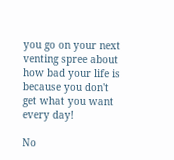you go on your next venting spree about how bad your life is because you don't get what you want every day!

No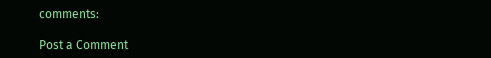comments:

Post a Comment